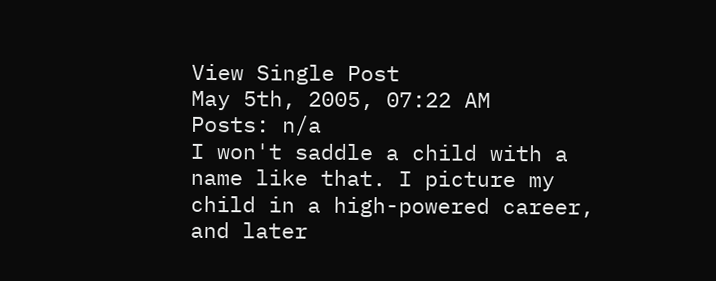View Single Post
May 5th, 2005, 07:22 AM
Posts: n/a
I won't saddle a child with a name like that. I picture my child in a high-powered career, and later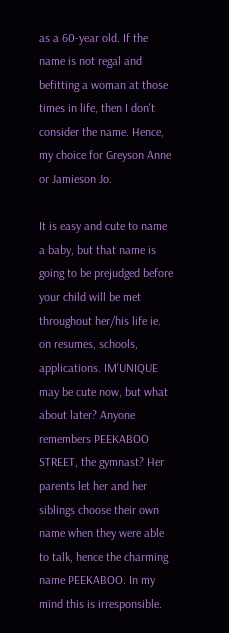as a 60-year old. If the name is not regal and befitting a woman at those times in life, then I don't consider the name. Hence, my choice for Greyson Anne or Jamieson Jo.

It is easy and cute to name a baby, but that name is going to be prejudged before your child will be met throughout her/his life ie. on resumes, schools, applications. IM'UNIQUE may be cute now, but what about later? Anyone remembers PEEKABOO STREET, the gymnast? Her parents let her and her siblings choose their own name when they were able to talk, hence the charming name PEEKABOO. In my mind this is irresponsible.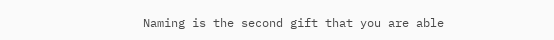Naming is the second gift that you are able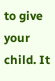to give your child. It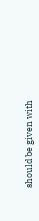should be given with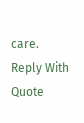care.
Reply With Quote